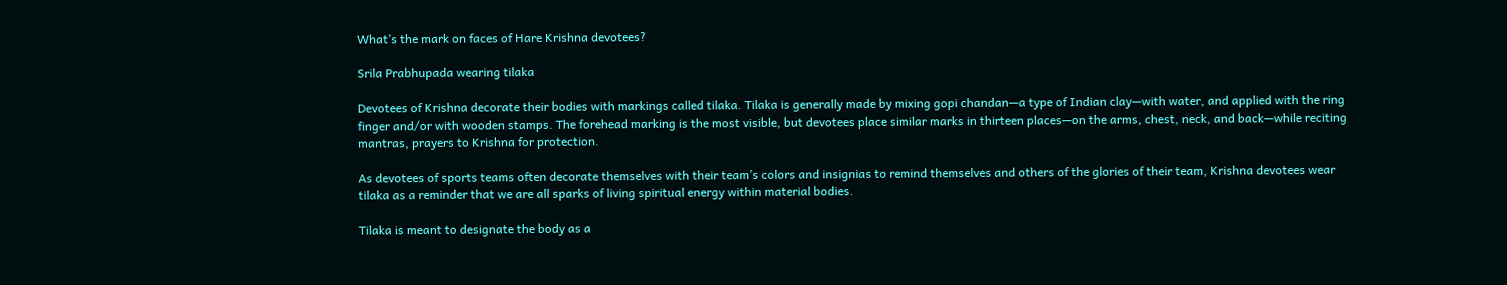What’s the mark on faces of Hare Krishna devotees?

Srila Prabhupada wearing tilaka

Devotees of Krishna decorate their bodies with markings called tilaka. Tilaka is generally made by mixing gopi chandan—a type of Indian clay—with water, and applied with the ring finger and/or with wooden stamps. The forehead marking is the most visible, but devotees place similar marks in thirteen places—on the arms, chest, neck, and back—while reciting mantras, prayers to Krishna for protection.

As devotees of sports teams often decorate themselves with their team’s colors and insignias to remind themselves and others of the glories of their team, Krishna devotees wear tilaka as a reminder that we are all sparks of living spiritual energy within material bodies.

Tilaka is meant to designate the body as a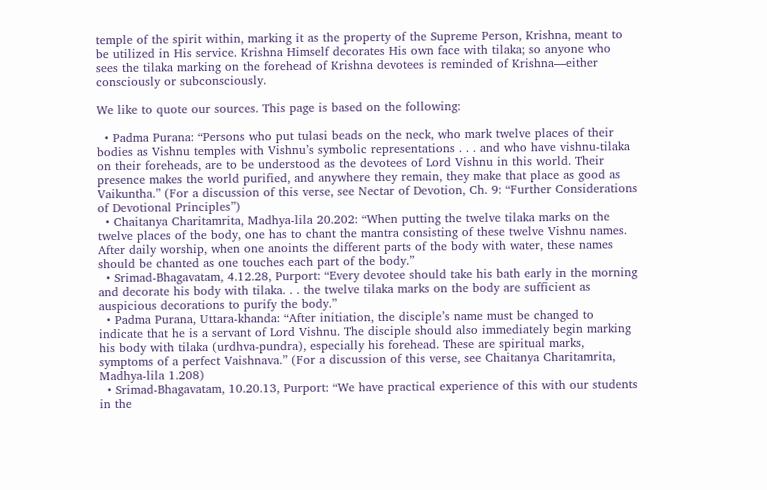temple of the spirit within, marking it as the property of the Supreme Person, Krishna, meant to be utilized in His service. Krishna Himself decorates His own face with tilaka; so anyone who sees the tilaka marking on the forehead of Krishna devotees is reminded of Krishna—either consciously or subconsciously.

We like to quote our sources. This page is based on the following:

  • Padma Purana: “Persons who put tulasi beads on the neck, who mark twelve places of their bodies as Vishnu temples with Vishnu’s symbolic representations . . . and who have vishnu-tilaka on their foreheads, are to be understood as the devotees of Lord Vishnu in this world. Their presence makes the world purified, and anywhere they remain, they make that place as good as Vaikuntha.” (For a discussion of this verse, see Nectar of Devotion, Ch. 9: “Further Considerations of Devotional Principles”)
  • Chaitanya Charitamrita, Madhya-lila 20.202: “When putting the twelve tilaka marks on the twelve places of the body, one has to chant the mantra consisting of these twelve Vishnu names. After daily worship, when one anoints the different parts of the body with water, these names should be chanted as one touches each part of the body.”
  • Srimad-Bhagavatam, 4.12.28, Purport: “Every devotee should take his bath early in the morning and decorate his body with tilaka. . . the twelve tilaka marks on the body are sufficient as auspicious decorations to purify the body.”
  • Padma Purana, Uttara-khanda: “After initiation, the disciple’s name must be changed to indicate that he is a servant of Lord Vishnu. The disciple should also immediately begin marking his body with tilaka (urdhva-pundra), especially his forehead. These are spiritual marks, symptoms of a perfect Vaishnava.” (For a discussion of this verse, see Chaitanya Charitamrita, Madhya-lila 1.208)
  • Srimad-Bhagavatam, 10.20.13, Purport: “We have practical experience of this with our students in the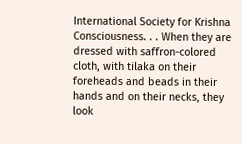International Society for Krishna Consciousness. . . When they are dressed with saffron-colored cloth, with tilaka on their foreheads and beads in their hands and on their necks, they look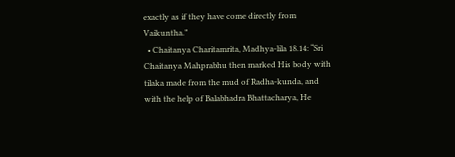exactly as if they have come directly from Vaikuntha.”
  • Chaitanya Charitamrita, Madhya-lila 18.14: “Sri Chaitanya Mahprabhu then marked His body with tilaka made from the mud of Radha-kunda, and with the help of Balabhadra Bhattacharya, He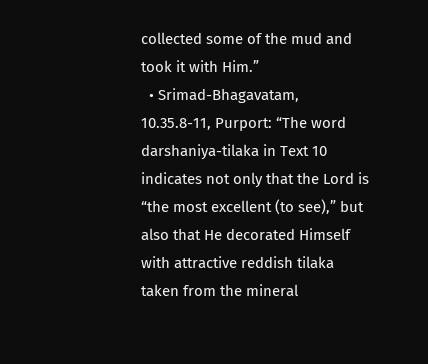collected some of the mud and took it with Him.”
  • Srimad-Bhagavatam, 10.35.8-11, Purport: “The word darshaniya-tilaka in Text 10 indicates not only that the Lord is “the most excellent (to see),” but also that He decorated Himself with attractive reddish tilaka taken from the mineral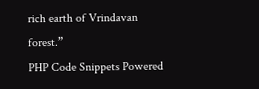rich earth of Vrindavan forest.”
PHP Code Snippets Powered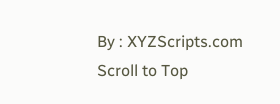By : XYZScripts.com
Scroll to Top